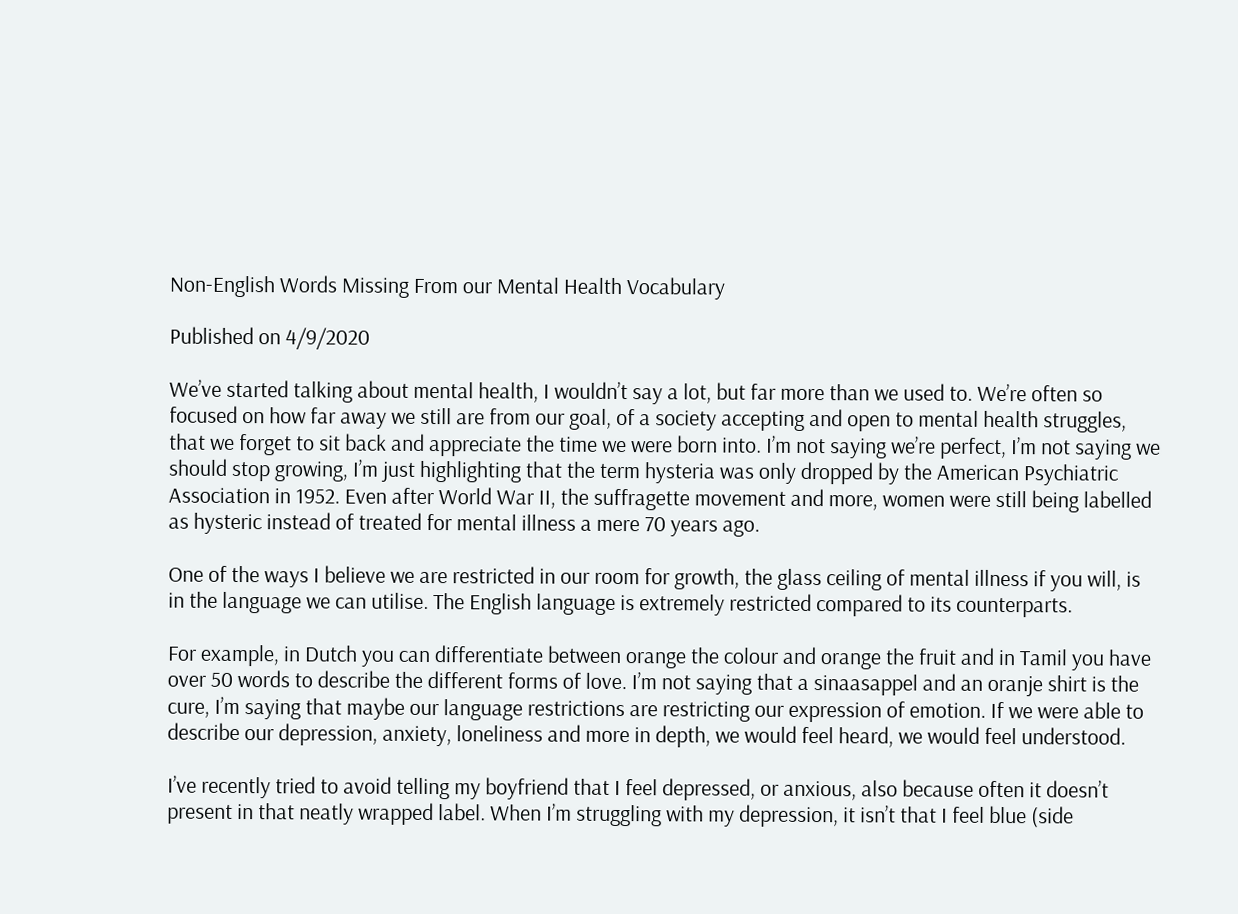Non-English Words Missing From our Mental Health Vocabulary

Published on 4/9/2020

We’ve started talking about mental health, I wouldn’t say a lot, but far more than we used to. We’re often so focused on how far away we still are from our goal, of a society accepting and open to mental health struggles, that we forget to sit back and appreciate the time we were born into. I’m not saying we’re perfect, I’m not saying we should stop growing, I’m just highlighting that the term hysteria was only dropped by the American Psychiatric Association in 1952. Even after World War II, the suffragette movement and more, women were still being labelled as hysteric instead of treated for mental illness a mere 70 years ago.

One of the ways I believe we are restricted in our room for growth, the glass ceiling of mental illness if you will, is in the language we can utilise. The English language is extremely restricted compared to its counterparts.

For example, in Dutch you can differentiate between orange the colour and orange the fruit and in Tamil you have over 50 words to describe the different forms of love. I’m not saying that a sinaasappel and an oranje shirt is the cure, I’m saying that maybe our language restrictions are restricting our expression of emotion. If we were able to describe our depression, anxiety, loneliness and more in depth, we would feel heard, we would feel understood.

I’ve recently tried to avoid telling my boyfriend that I feel depressed, or anxious, also because often it doesn’t present in that neatly wrapped label. When I’m struggling with my depression, it isn’t that I feel blue (side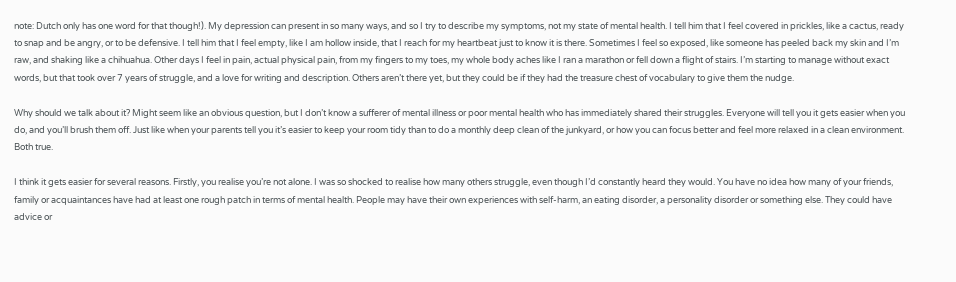note: Dutch only has one word for that though!). My depression can present in so many ways, and so I try to describe my symptoms, not my state of mental health. I tell him that I feel covered in prickles, like a cactus, ready to snap and be angry, or to be defensive. I tell him that I feel empty, like I am hollow inside, that I reach for my heartbeat just to know it is there. Sometimes I feel so exposed, like someone has peeled back my skin and I’m raw, and shaking like a chihuahua. Other days I feel in pain, actual physical pain, from my fingers to my toes, my whole body aches like I ran a marathon or fell down a flight of stairs. I’m starting to manage without exact words, but that took over 7 years of struggle, and a love for writing and description. Others aren’t there yet, but they could be if they had the treasure chest of vocabulary to give them the nudge.

Why should we talk about it? Might seem like an obvious question, but I don’t know a sufferer of mental illness or poor mental health who has immediately shared their struggles. Everyone will tell you it gets easier when you do, and you’ll brush them off. Just like when your parents tell you it’s easier to keep your room tidy than to do a monthly deep clean of the junkyard, or how you can focus better and feel more relaxed in a clean environment. Both true.

I think it gets easier for several reasons. Firstly, you realise you’re not alone. I was so shocked to realise how many others struggle, even though I’d constantly heard they would. You have no idea how many of your friends, family or acquaintances have had at least one rough patch in terms of mental health. People may have their own experiences with self-harm, an eating disorder, a personality disorder or something else. They could have advice or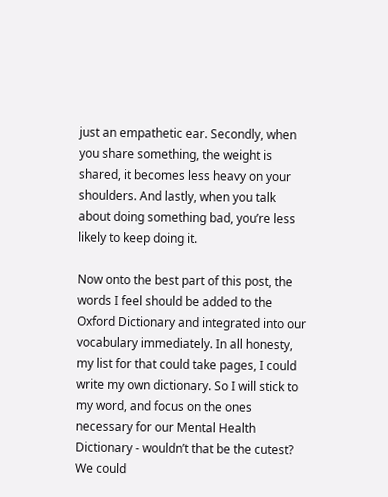just an empathetic ear. Secondly, when you share something, the weight is shared, it becomes less heavy on your shoulders. And lastly, when you talk about doing something bad, you’re less likely to keep doing it.

Now onto the best part of this post, the words I feel should be added to the Oxford Dictionary and integrated into our vocabulary immediately. In all honesty, my list for that could take pages, I could write my own dictionary. So I will stick to my word, and focus on the ones necessary for our Mental Health Dictionary - wouldn’t that be the cutest? We could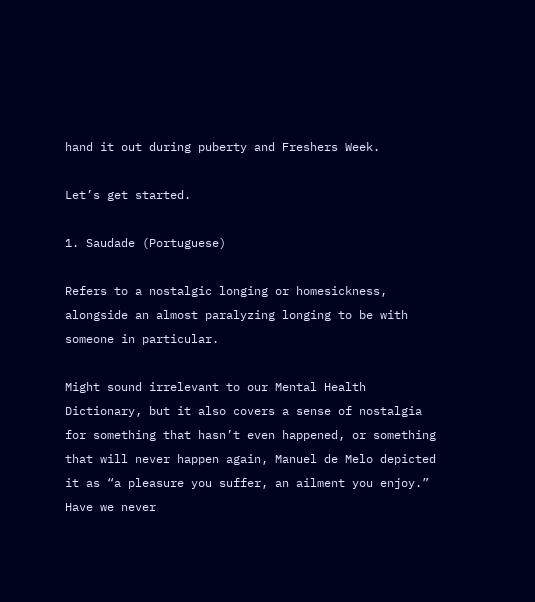hand it out during puberty and Freshers Week.

Let’s get started.

1. Saudade (Portuguese)

Refers to a nostalgic longing or homesickness, alongside an almost paralyzing longing to be with someone in particular.

Might sound irrelevant to our Mental Health Dictionary, but it also covers a sense of nostalgia for something that hasn’t even happened, or something that will never happen again, Manuel de Melo depicted it as “a pleasure you suffer, an ailment you enjoy.” Have we never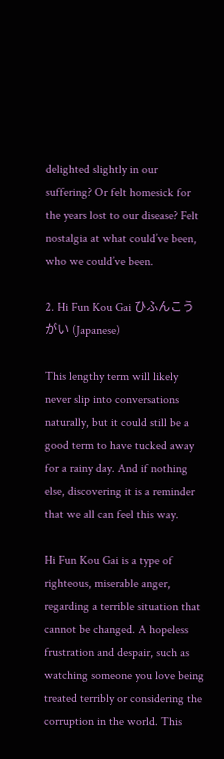delighted slightly in our suffering? Or felt homesick for the years lost to our disease? Felt nostalgia at what could’ve been, who we could’ve been.

2. Hi Fun Kou Gai ひふんこうがい (Japanese)

This lengthy term will likely never slip into conversations naturally, but it could still be a good term to have tucked away for a rainy day. And if nothing else, discovering it is a reminder that we all can feel this way.

Hi Fun Kou Gai is a type of righteous, miserable anger, regarding a terrible situation that cannot be changed. A hopeless frustration and despair, such as watching someone you love being treated terribly or considering the corruption in the world. This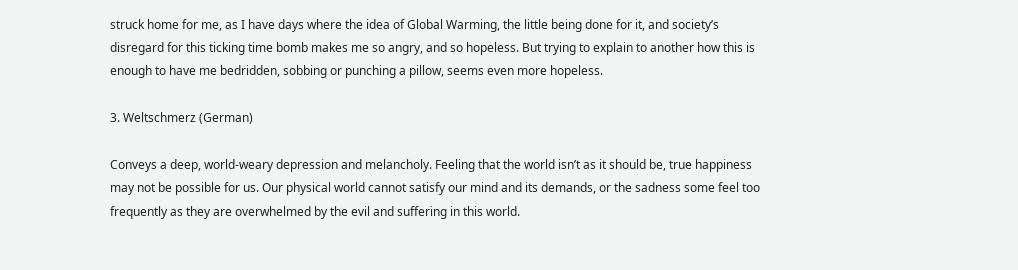struck home for me, as I have days where the idea of Global Warming, the little being done for it, and society’s disregard for this ticking time bomb makes me so angry, and so hopeless. But trying to explain to another how this is enough to have me bedridden, sobbing or punching a pillow, seems even more hopeless.

3. Weltschmerz (German)

Conveys a deep, world-weary depression and melancholy. Feeling that the world isn’t as it should be, true happiness may not be possible for us. Our physical world cannot satisfy our mind and its demands, or the sadness some feel too frequently as they are overwhelmed by the evil and suffering in this world.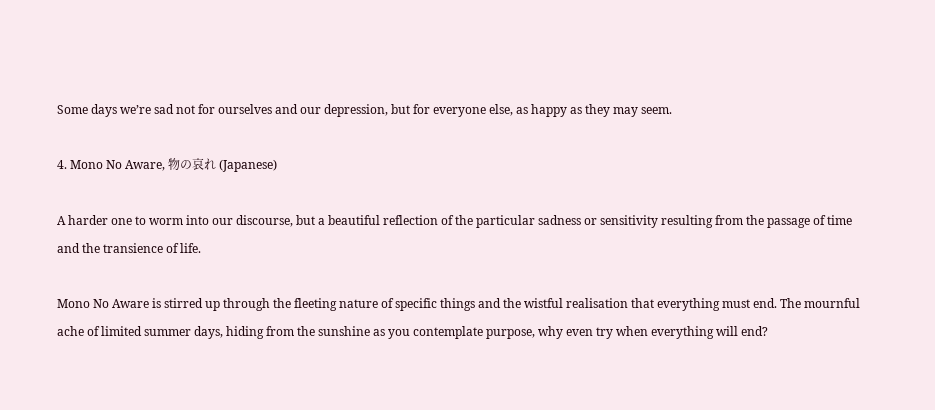Some days we’re sad not for ourselves and our depression, but for everyone else, as happy as they may seem.

4. Mono No Aware, 物の哀れ (Japanese)

A harder one to worm into our discourse, but a beautiful reflection of the particular sadness or sensitivity resulting from the passage of time and the transience of life.

Mono No Aware is stirred up through the fleeting nature of specific things and the wistful realisation that everything must end. The mournful ache of limited summer days, hiding from the sunshine as you contemplate purpose, why even try when everything will end?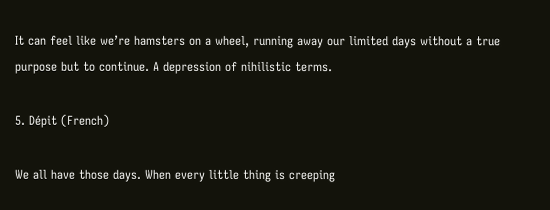It can feel like we’re hamsters on a wheel, running away our limited days without a true purpose but to continue. A depression of nihilistic terms.

5. Dépit (French)

We all have those days. When every little thing is creeping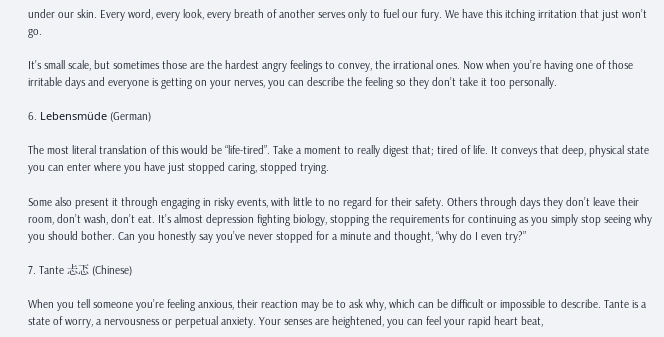under our skin. Every word, every look, every breath of another serves only to fuel our fury. We have this itching irritation that just won’t go.

It’s small scale, but sometimes those are the hardest angry feelings to convey, the irrational ones. Now when you’re having one of those irritable days and everyone is getting on your nerves, you can describe the feeling so they don’t take it too personally.

6. Lebensmüde (German)

The most literal translation of this would be “life-tired”. Take a moment to really digest that; tired of life. It conveys that deep, physical state you can enter where you have just stopped caring, stopped trying.

Some also present it through engaging in risky events, with little to no regard for their safety. Others through days they don’t leave their room, don’t wash, don’t eat. It’s almost depression fighting biology, stopping the requirements for continuing as you simply stop seeing why you should bother. Can you honestly say you’ve never stopped for a minute and thought, “why do I even try?”

7. Tante 忐忑 (Chinese)

When you tell someone you’re feeling anxious, their reaction may be to ask why, which can be difficult or impossible to describe. Tante is a state of worry, a nervousness or perpetual anxiety. Your senses are heightened, you can feel your rapid heart beat,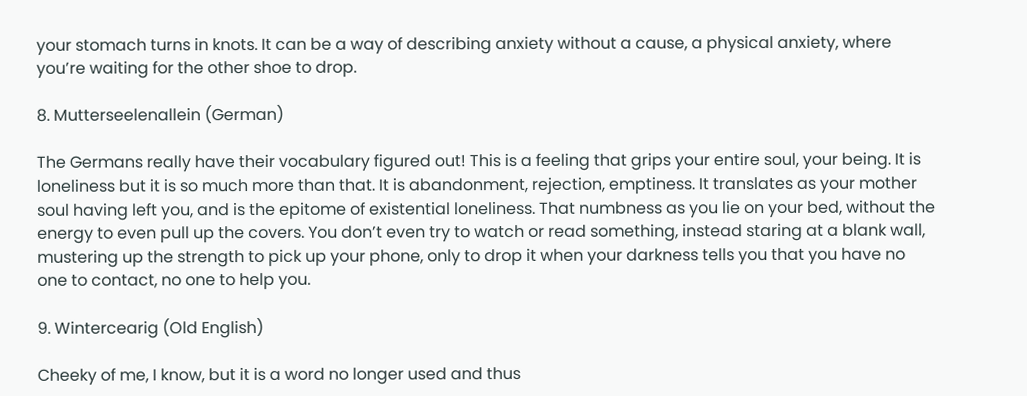your stomach turns in knots. It can be a way of describing anxiety without a cause, a physical anxiety, where you’re waiting for the other shoe to drop.

8. Mutterseelenallein (German)

The Germans really have their vocabulary figured out! This is a feeling that grips your entire soul, your being. It is loneliness but it is so much more than that. It is abandonment, rejection, emptiness. It translates as your mother soul having left you, and is the epitome of existential loneliness. That numbness as you lie on your bed, without the energy to even pull up the covers. You don’t even try to watch or read something, instead staring at a blank wall, mustering up the strength to pick up your phone, only to drop it when your darkness tells you that you have no one to contact, no one to help you.

9. Wintercearig (Old English)

Cheeky of me, I know, but it is a word no longer used and thus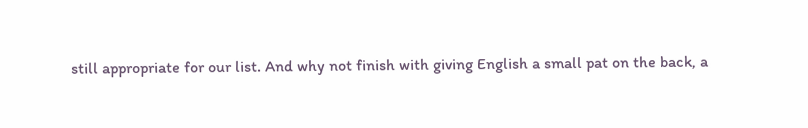still appropriate for our list. And why not finish with giving English a small pat on the back, a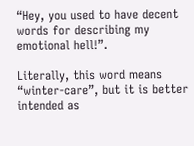“Hey, you used to have decent words for describing my emotional hell!”.

Literally, this word means “winter-care”, but it is better intended as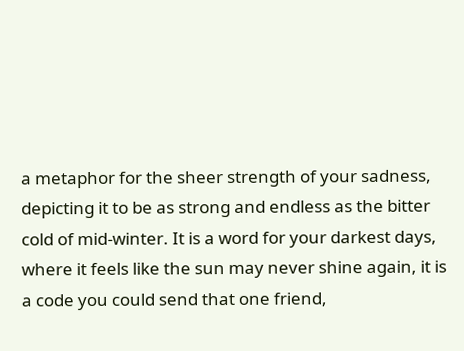a metaphor for the sheer strength of your sadness, depicting it to be as strong and endless as the bitter cold of mid-winter. It is a word for your darkest days, where it feels like the sun may never shine again, it is a code you could send that one friend,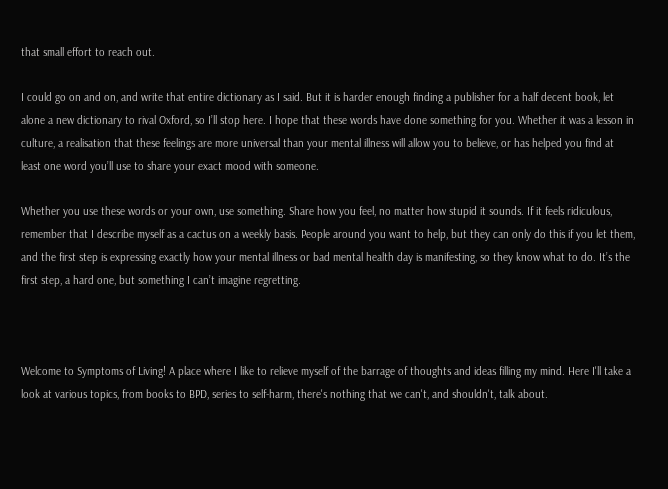that small effort to reach out.

I could go on and on, and write that entire dictionary as I said. But it is harder enough finding a publisher for a half decent book, let alone a new dictionary to rival Oxford, so I’ll stop here. I hope that these words have done something for you. Whether it was a lesson in culture, a realisation that these feelings are more universal than your mental illness will allow you to believe, or has helped you find at least one word you’ll use to share your exact mood with someone.

Whether you use these words or your own, use something. Share how you feel, no matter how stupid it sounds. If it feels ridiculous, remember that I describe myself as a cactus on a weekly basis. People around you want to help, but they can only do this if you let them, and the first step is expressing exactly how your mental illness or bad mental health day is manifesting, so they know what to do. It’s the first step, a hard one, but something I can’t imagine regretting.



Welcome to Symptoms of Living! A place where I like to relieve myself of the barrage of thoughts and ideas filling my mind. Here I'll take a look at various topics, from books to BPD, series to self-harm, there's nothing that we can't, and shouldn't, talk about.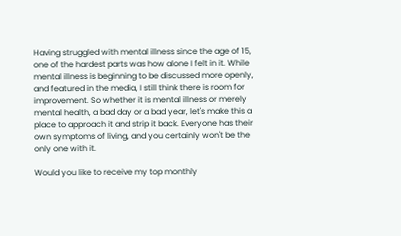Having struggled with mental illness since the age of 15, one of the hardest parts was how alone I felt in it. While mental illness is beginning to be discussed more openly, and featured in the media, I still think there is room for improvement. So whether it is mental illness or merely mental health, a bad day or a bad year, let's make this a place to approach it and strip it back. Everyone has their own symptoms of living, and you certainly won't be the only one with it.

Would you like to receive my top monthly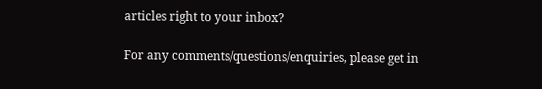articles right to your inbox?

For any comments/questions/enquiries, please get in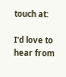touch at:

I'd love to hear from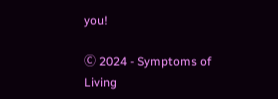you!

Ⓒ 2024 - Symptoms of Living